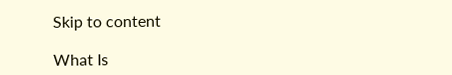Skip to content

What Is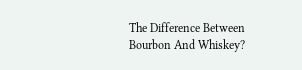The Difference Between Bourbon And Whiskey?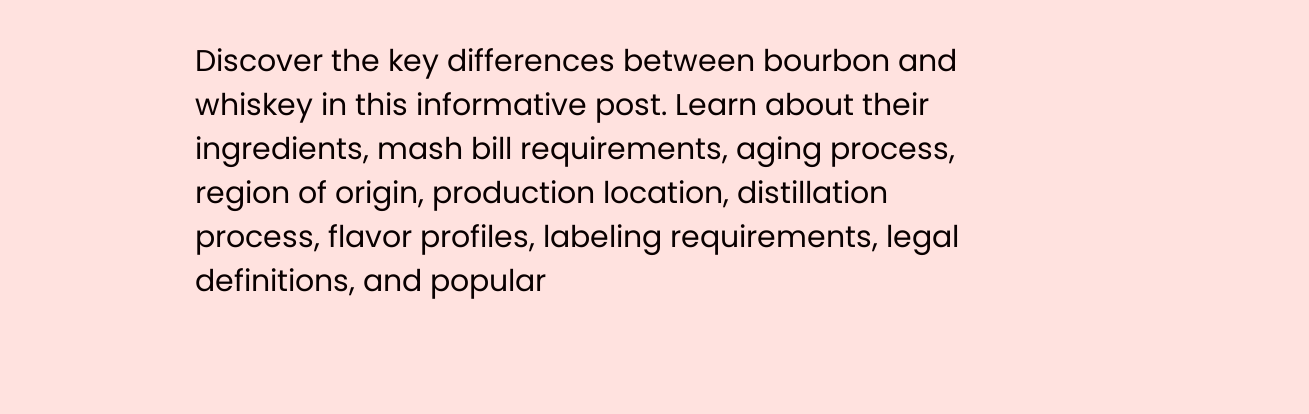Discover the key differences between bourbon and whiskey in this informative post. Learn about their ingredients, mash bill requirements, aging process, region of origin, production location, distillation process, flavor profiles, labeling requirements, legal definitions, and popular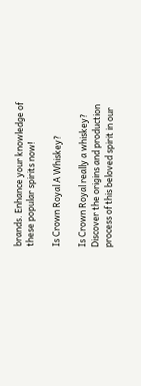brands. Enhance your knowledge of these popular spirits now!

Is Crown Royal A Whiskey?

Is Crown Royal really a whiskey? Discover the origins and production process of this beloved spirit in our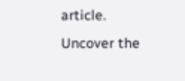article. Uncover the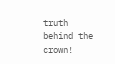truth behind the crown!